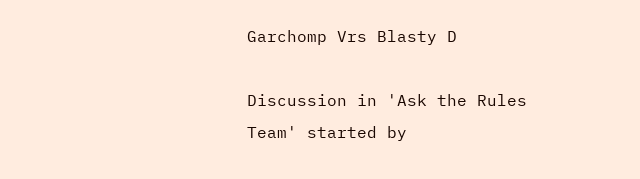Garchomp Vrs Blasty D

Discussion in 'Ask the Rules Team' started by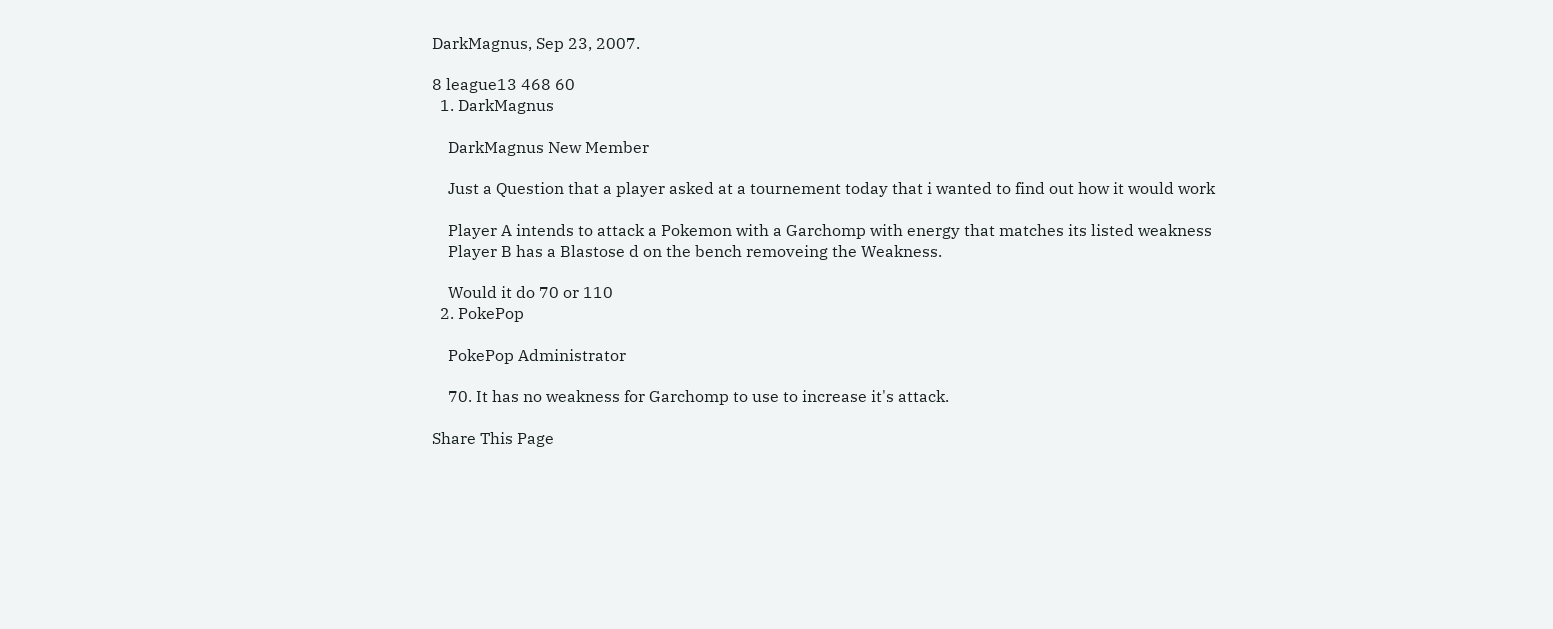DarkMagnus, Sep 23, 2007.

8 league13 468 60
  1. DarkMagnus

    DarkMagnus New Member

    Just a Question that a player asked at a tournement today that i wanted to find out how it would work

    Player A intends to attack a Pokemon with a Garchomp with energy that matches its listed weakness
    Player B has a Blastose d on the bench removeing the Weakness.

    Would it do 70 or 110
  2. PokePop

    PokePop Administrator

    70. It has no weakness for Garchomp to use to increase it's attack.

Share This Page